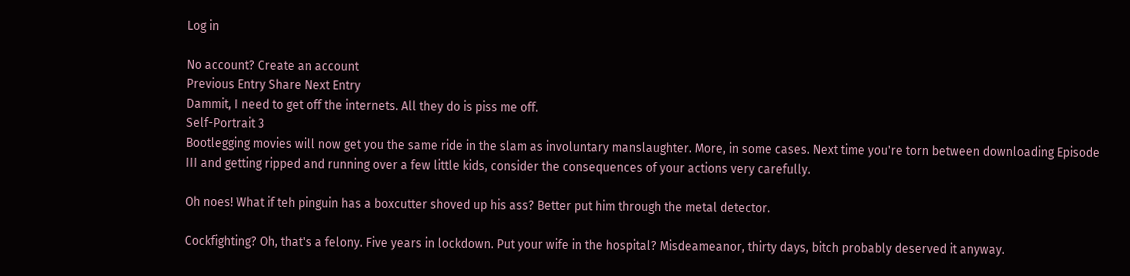Log in

No account? Create an account
Previous Entry Share Next Entry
Dammit, I need to get off the internets. All they do is piss me off.
Self-Portrait 3
Bootlegging movies will now get you the same ride in the slam as involuntary manslaughter. More, in some cases. Next time you're torn between downloading Episode III and getting ripped and running over a few little kids, consider the consequences of your actions very carefully.

Oh noes! What if teh pinguin has a boxcutter shoved up his ass? Better put him through the metal detector.

Cockfighting? Oh, that's a felony. Five years in lockdown. Put your wife in the hospital? Misdeameanor, thirty days, bitch probably deserved it anyway.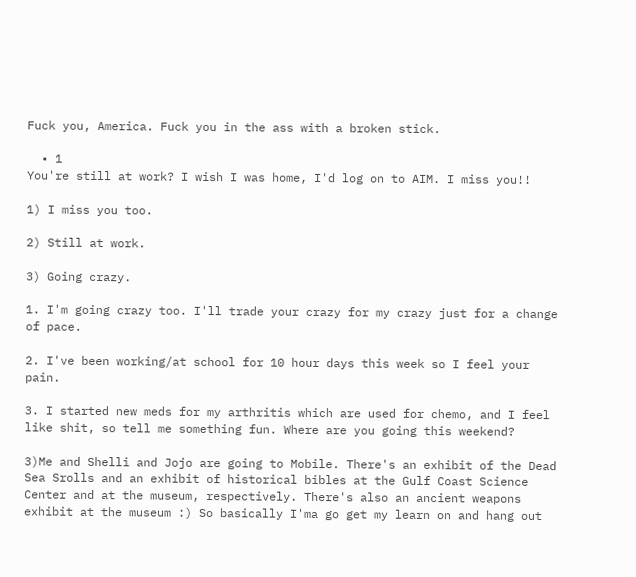Fuck you, America. Fuck you in the ass with a broken stick.

  • 1
You're still at work? I wish I was home, I'd log on to AIM. I miss you!!

1) I miss you too.

2) Still at work.

3) Going crazy.

1. I'm going crazy too. I'll trade your crazy for my crazy just for a change of pace.

2. I've been working/at school for 10 hour days this week so I feel your pain.

3. I started new meds for my arthritis which are used for chemo, and I feel like shit, so tell me something fun. Where are you going this weekend?

3)Me and Shelli and Jojo are going to Mobile. There's an exhibit of the Dead Sea Srolls and an exhibit of historical bibles at the Gulf Coast Science Center and at the museum, respectively. There's also an ancient weapons exhibit at the museum :) So basically I'ma go get my learn on and hang out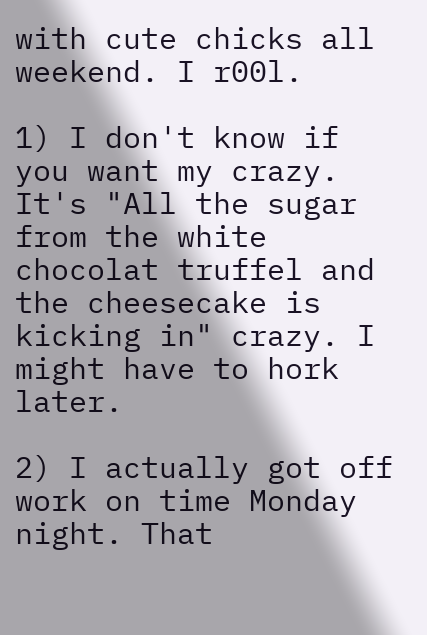with cute chicks all weekend. I r00l.

1) I don't know if you want my crazy. It's "All the sugar from the white chocolat truffel and the cheesecake is kicking in" crazy. I might have to hork later.

2) I actually got off work on time Monday night. That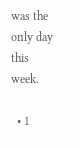was the only day this week.

  • 1